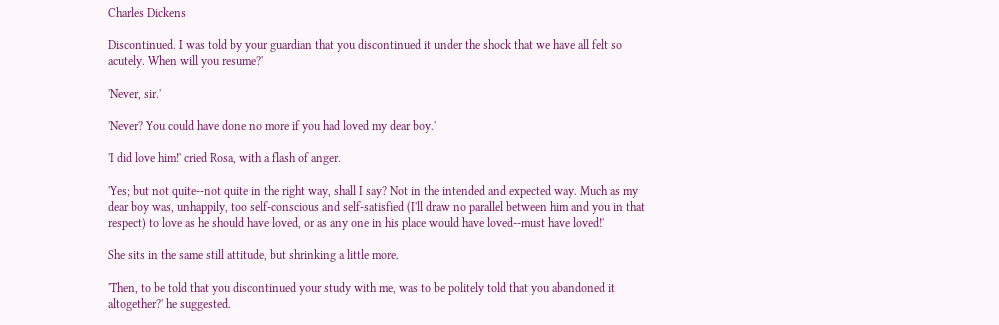Charles Dickens

Discontinued. I was told by your guardian that you discontinued it under the shock that we have all felt so acutely. When will you resume?'

'Never, sir.'

'Never? You could have done no more if you had loved my dear boy.'

'I did love him!' cried Rosa, with a flash of anger.

'Yes; but not quite--not quite in the right way, shall I say? Not in the intended and expected way. Much as my dear boy was, unhappily, too self-conscious and self-satisfied (I'll draw no parallel between him and you in that respect) to love as he should have loved, or as any one in his place would have loved--must have loved!'

She sits in the same still attitude, but shrinking a little more.

'Then, to be told that you discontinued your study with me, was to be politely told that you abandoned it altogether?' he suggested.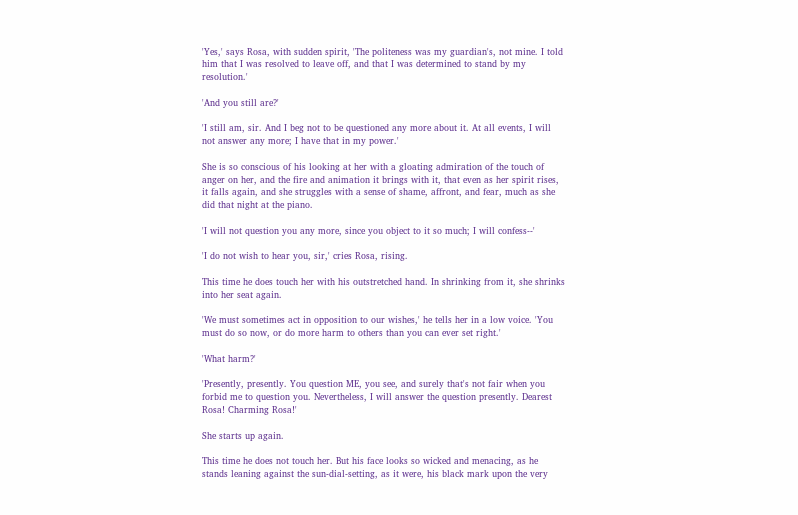'Yes,' says Rosa, with sudden spirit, 'The politeness was my guardian's, not mine. I told him that I was resolved to leave off, and that I was determined to stand by my resolution.'

'And you still are?'

'I still am, sir. And I beg not to be questioned any more about it. At all events, I will not answer any more; I have that in my power.'

She is so conscious of his looking at her with a gloating admiration of the touch of anger on her, and the fire and animation it brings with it, that even as her spirit rises, it falls again, and she struggles with a sense of shame, affront, and fear, much as she did that night at the piano.

'I will not question you any more, since you object to it so much; I will confess--'

'I do not wish to hear you, sir,' cries Rosa, rising.

This time he does touch her with his outstretched hand. In shrinking from it, she shrinks into her seat again.

'We must sometimes act in opposition to our wishes,' he tells her in a low voice. 'You must do so now, or do more harm to others than you can ever set right.'

'What harm?'

'Presently, presently. You question ME, you see, and surely that's not fair when you forbid me to question you. Nevertheless, I will answer the question presently. Dearest Rosa! Charming Rosa!'

She starts up again.

This time he does not touch her. But his face looks so wicked and menacing, as he stands leaning against the sun-dial-setting, as it were, his black mark upon the very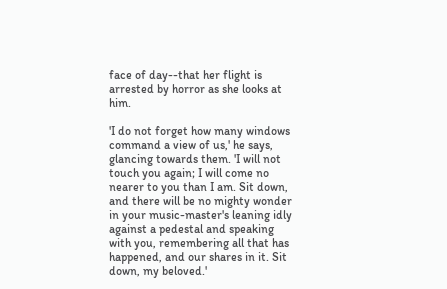face of day--that her flight is arrested by horror as she looks at him.

'I do not forget how many windows command a view of us,' he says, glancing towards them. 'I will not touch you again; I will come no nearer to you than I am. Sit down, and there will be no mighty wonder in your music-master's leaning idly against a pedestal and speaking with you, remembering all that has happened, and our shares in it. Sit down, my beloved.'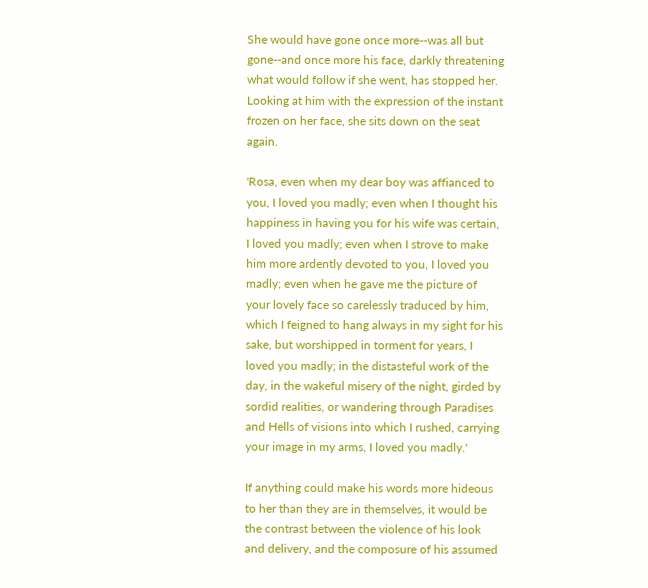She would have gone once more--was all but gone--and once more his face, darkly threatening what would follow if she went, has stopped her. Looking at him with the expression of the instant frozen on her face, she sits down on the seat again.

'Rosa, even when my dear boy was affianced to you, I loved you madly; even when I thought his happiness in having you for his wife was certain, I loved you madly; even when I strove to make him more ardently devoted to you, I loved you madly; even when he gave me the picture of your lovely face so carelessly traduced by him, which I feigned to hang always in my sight for his sake, but worshipped in torment for years, I loved you madly; in the distasteful work of the day, in the wakeful misery of the night, girded by sordid realities, or wandering through Paradises and Hells of visions into which I rushed, carrying your image in my arms, I loved you madly.'

If anything could make his words more hideous to her than they are in themselves, it would be the contrast between the violence of his look and delivery, and the composure of his assumed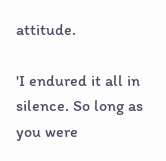attitude.

'I endured it all in silence. So long as you were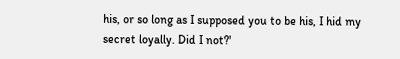his, or so long as I supposed you to be his, I hid my secret loyally. Did I not?'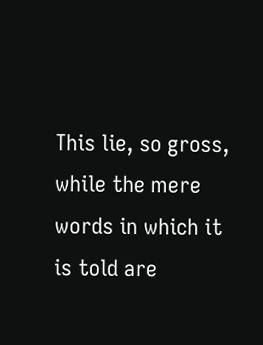This lie, so gross, while the mere words in which it is told are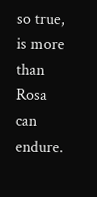so true, is more than Rosa can endure.